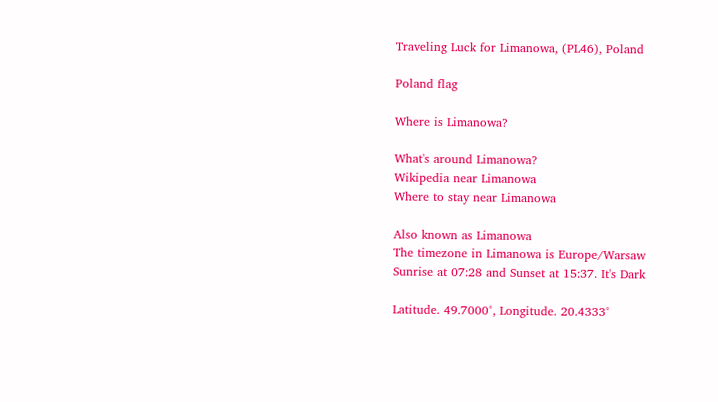Traveling Luck for Limanowa, (PL46), Poland

Poland flag

Where is Limanowa?

What's around Limanowa?
Wikipedia near Limanowa
Where to stay near Limanowa

Also known as Limanowa
The timezone in Limanowa is Europe/Warsaw
Sunrise at 07:28 and Sunset at 15:37. It's Dark

Latitude. 49.7000°, Longitude. 20.4333°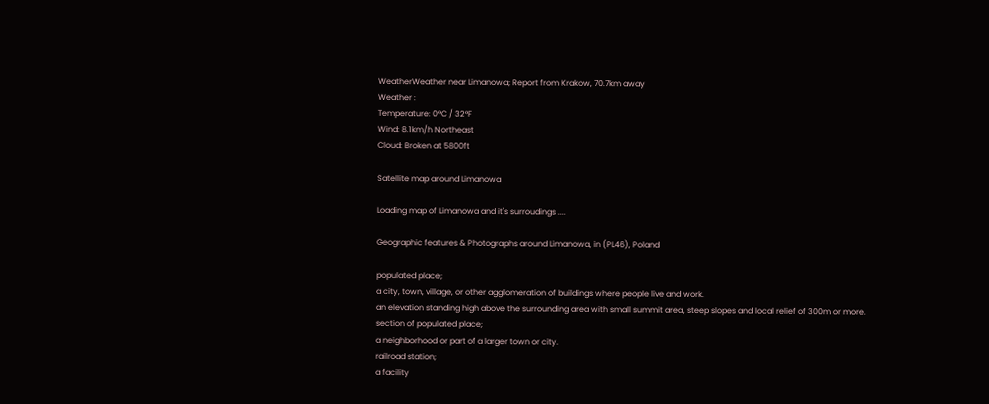WeatherWeather near Limanowa; Report from Krakow, 70.7km away
Weather :
Temperature: 0°C / 32°F
Wind: 8.1km/h Northeast
Cloud: Broken at 5800ft

Satellite map around Limanowa

Loading map of Limanowa and it's surroudings ....

Geographic features & Photographs around Limanowa, in (PL46), Poland

populated place;
a city, town, village, or other agglomeration of buildings where people live and work.
an elevation standing high above the surrounding area with small summit area, steep slopes and local relief of 300m or more.
section of populated place;
a neighborhood or part of a larger town or city.
railroad station;
a facility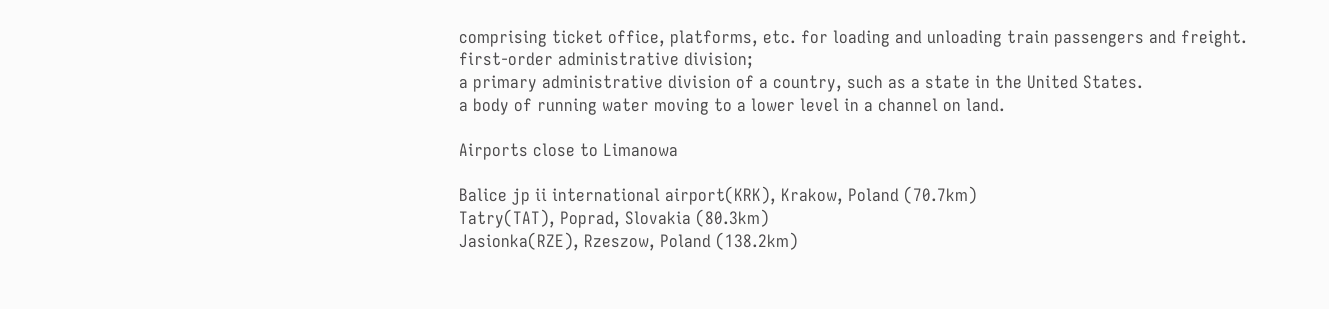comprising ticket office, platforms, etc. for loading and unloading train passengers and freight.
first-order administrative division;
a primary administrative division of a country, such as a state in the United States.
a body of running water moving to a lower level in a channel on land.

Airports close to Limanowa

Balice jp ii international airport(KRK), Krakow, Poland (70.7km)
Tatry(TAT), Poprad, Slovakia (80.3km)
Jasionka(RZE), Rzeszow, Poland (138.2km)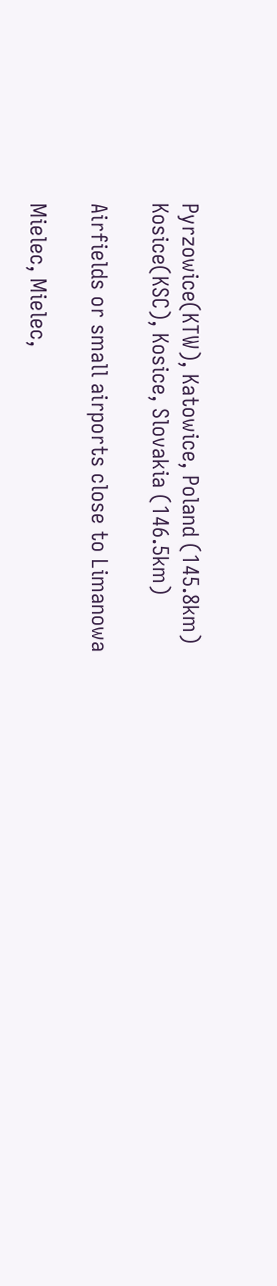Pyrzowice(KTW), Katowice, Poland (145.8km)
Kosice(KSC), Kosice, Slovakia (146.5km)

Airfields or small airports close to Limanowa

Mielec, Mielec,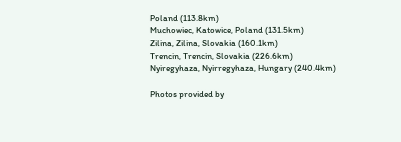Poland (113.8km)
Muchowiec, Katowice, Poland (131.5km)
Zilina, Zilina, Slovakia (160.1km)
Trencin, Trencin, Slovakia (226.6km)
Nyiregyhaza, Nyirregyhaza, Hungary (240.4km)

Photos provided by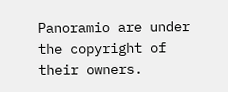Panoramio are under the copyright of their owners.